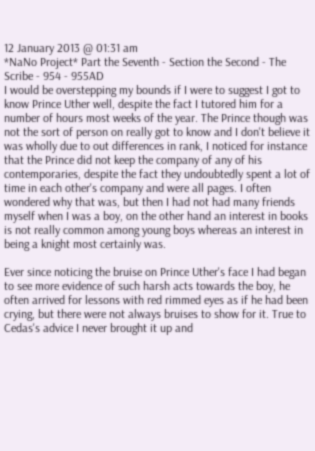12 January 2013 @ 01:31 am
*NaNo Project* Part the Seventh - Section the Second - The Scribe - 954 - 955AD
I would be overstepping my bounds if I were to suggest I got to know Prince Uther well, despite the fact I tutored him for a number of hours most weeks of the year. The Prince though was not the sort of person on really got to know and I don't believe it was wholly due to out differences in rank, I noticed for instance that the Prince did not keep the company of any of his contemporaries, despite the fact they undoubtedly spent a lot of time in each other's company and were all pages. I often wondered why that was, but then I had not had many friends myself when I was a boy, on the other hand an interest in books is not really common among young boys whereas an interest in being a knight most certainly was.

Ever since noticing the bruise on Prince Uther's face I had began to see more evidence of such harsh acts towards the boy, he often arrived for lessons with red rimmed eyes as if he had been crying, but there were not always bruises to show for it. True to Cedas's advice I never brought it up and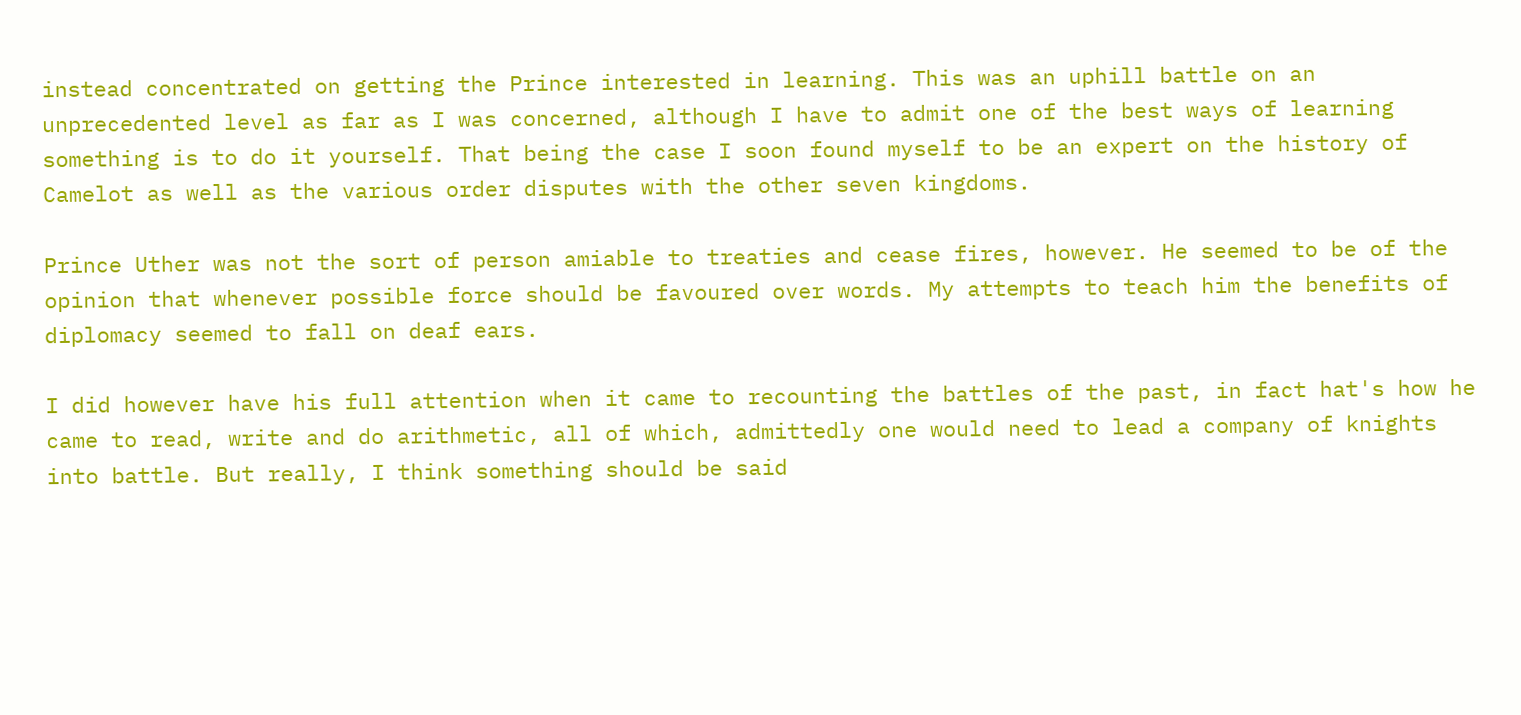instead concentrated on getting the Prince interested in learning. This was an uphill battle on an unprecedented level as far as I was concerned, although I have to admit one of the best ways of learning something is to do it yourself. That being the case I soon found myself to be an expert on the history of Camelot as well as the various order disputes with the other seven kingdoms.

Prince Uther was not the sort of person amiable to treaties and cease fires, however. He seemed to be of the opinion that whenever possible force should be favoured over words. My attempts to teach him the benefits of diplomacy seemed to fall on deaf ears.

I did however have his full attention when it came to recounting the battles of the past, in fact hat's how he came to read, write and do arithmetic, all of which, admittedly one would need to lead a company of knights into battle. But really, I think something should be said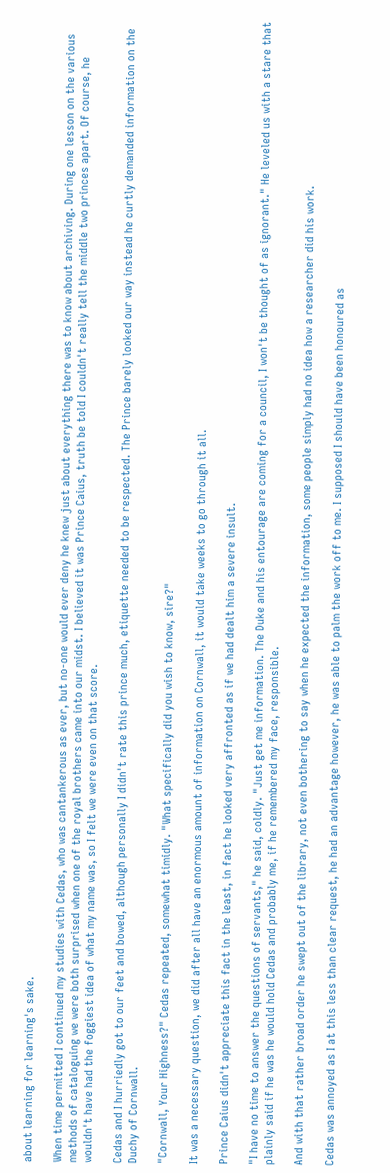about learning for learning's sake.

When time permitted I continued my studies with Cedas, who was cantankerous as ever, but no-one would ever deny he knew just about everything there was to know about archiving. During one lesson on the various methods of cataloguing we were both surprised when one of the royal brothers came into our midst. I believed it was Prince Caius, truth be told I couldn't really tell the middle two princes apart. Of course, he wouldn't have had the foggiest idea of what my name was, so I felt we were even on that score.

Cedas and I hurriedly got to our feet and bowed, although personally I didn't rate this prince much, etiquette needed to be respected. The Prince barely looked our way instead he curtly demanded information on the Duchy of Cornwall.

"Cornwall, Your Highness?" Cedas repeated, somewhat timidly. "What specifically did you wish to know, sire?"

It was a necessary question, we did after all have an enormous amount of information on Cornwall, it would take weeks to go through it all.

Prince Caius didn't appreciate this fact in the least, in fact he looked very affronted as if we had dealt him a severe insult.

"I have no time to answer the questions of servants," he said, coldly. "Just get me information. The Duke and his entourage are coming for a council, I won't be thought of as ignorant." He leveled us with a stare that plainly said if he was he would hold Cedas and probably me, if he remembered my face, responsible.

And with that rather broad order he swept out of the library, not even bothering to say when he expected the information, some people simply had no idea how a researcher did his work.

Cedas was annoyed as I at this less than clear request, he had an advantage however, he was able to palm the work off to me. I supposed I should have been honoured as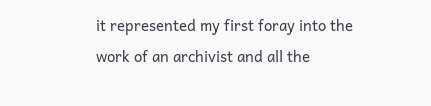it represented my first foray into the work of an archivist and all the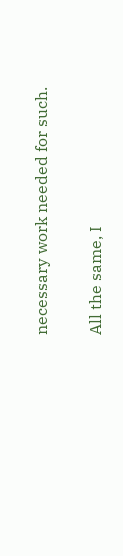necessary work needed for such.

All the same, I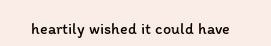heartily wished it could have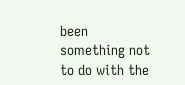been something not to do with the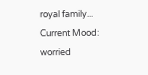royal family...
Current Mood: worried